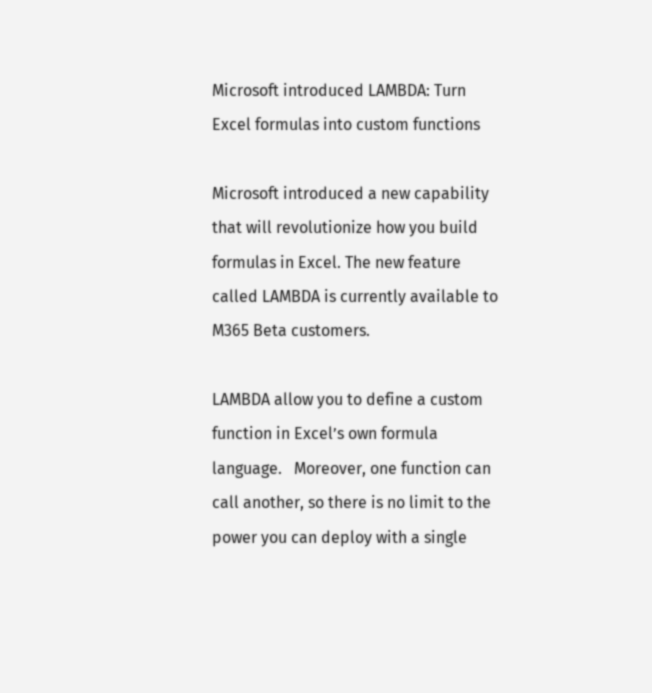Microsoft introduced LAMBDA: Turn Excel formulas into custom functions

Microsoft introduced a new capability that will revolutionize how you build formulas in Excel. The new feature called LAMBDA is currently available to M365 Beta customers.

LAMBDA allow you to define a custom function in Excel’s own formula language.   Moreover, one function can call another, so there is no limit to the power you can deploy with a single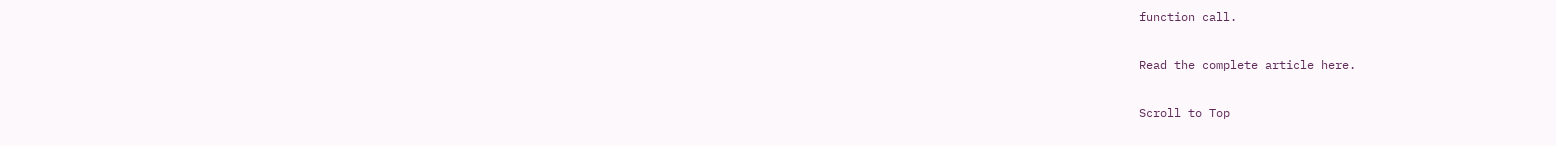function call.

Read the complete article here.

Scroll to Top